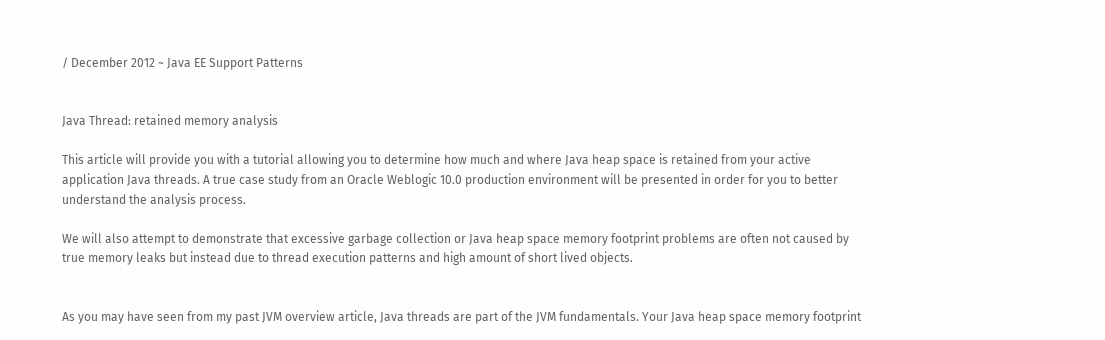/ December 2012 ~ Java EE Support Patterns


Java Thread: retained memory analysis

This article will provide you with a tutorial allowing you to determine how much and where Java heap space is retained from your active application Java threads. A true case study from an Oracle Weblogic 10.0 production environment will be presented in order for you to better understand the analysis process.

We will also attempt to demonstrate that excessive garbage collection or Java heap space memory footprint problems are often not caused by true memory leaks but instead due to thread execution patterns and high amount of short lived objects.


As you may have seen from my past JVM overview article, Java threads are part of the JVM fundamentals. Your Java heap space memory footprint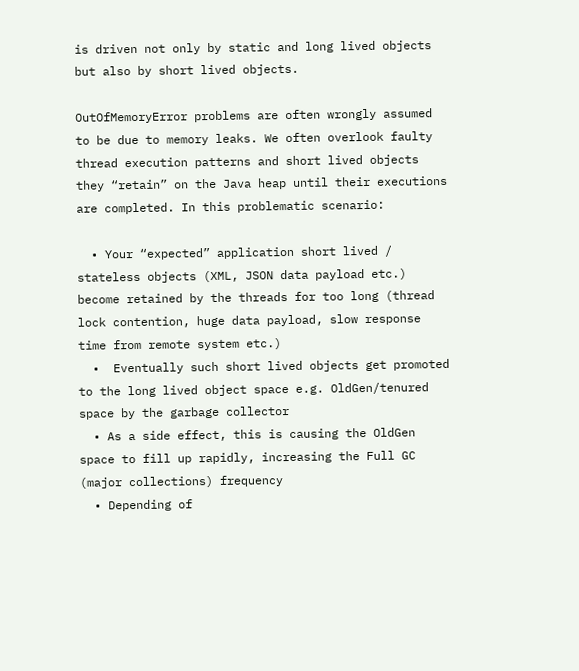is driven not only by static and long lived objects but also by short lived objects.

OutOfMemoryError problems are often wrongly assumed to be due to memory leaks. We often overlook faulty thread execution patterns and short lived objects they “retain” on the Java heap until their executions are completed. In this problematic scenario:

  • Your “expected” application short lived / stateless objects (XML, JSON data payload etc.) become retained by the threads for too long (thread lock contention, huge data payload, slow response time from remote system etc.)
  •  Eventually such short lived objects get promoted to the long lived object space e.g. OldGen/tenured space by the garbage collector
  • As a side effect, this is causing the OldGen space to fill up rapidly, increasing the Full GC (major collections) frequency
  • Depending of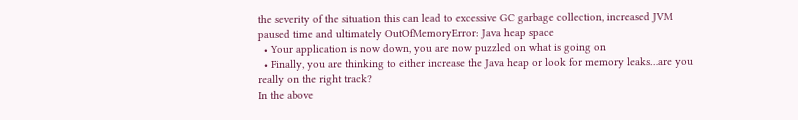the severity of the situation this can lead to excessive GC garbage collection, increased JVM  paused time and ultimately OutOfMemoryError: Java heap space
  • Your application is now down, you are now puzzled on what is going on
  • Finally, you are thinking to either increase the Java heap or look for memory leaks…are you really on the right track?
In the above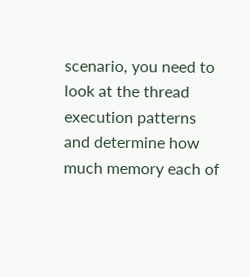scenario, you need to look at the thread execution patterns and determine how much memory each of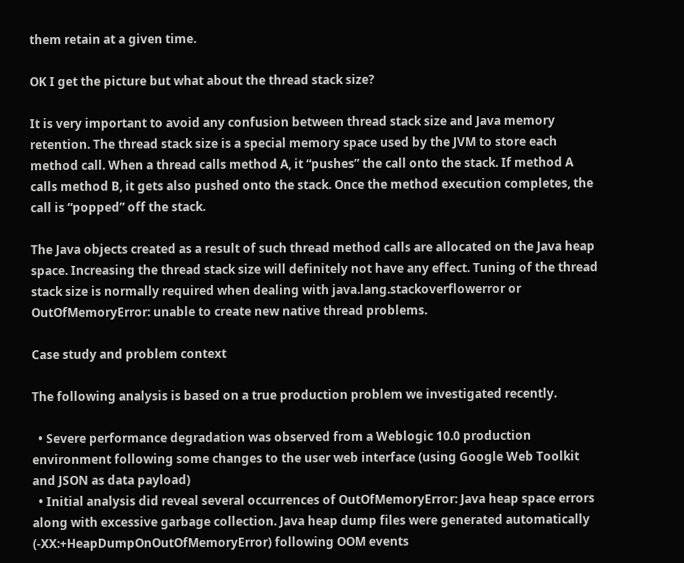them retain at a given time.

OK I get the picture but what about the thread stack size?

It is very important to avoid any confusion between thread stack size and Java memory retention. The thread stack size is a special memory space used by the JVM to store each method call. When a thread calls method A, it “pushes” the call onto the stack. If method A calls method B, it gets also pushed onto the stack. Once the method execution completes, the call is “popped” off the stack.

The Java objects created as a result of such thread method calls are allocated on the Java heap space. Increasing the thread stack size will definitely not have any effect. Tuning of the thread stack size is normally required when dealing with java.lang.stackoverflowerror or OutOfMemoryError: unable to create new native thread problems.

Case study and problem context

The following analysis is based on a true production problem we investigated recently.

  • Severe performance degradation was observed from a Weblogic 10.0 production environment following some changes to the user web interface (using Google Web Toolkit and JSON as data payload)
  • Initial analysis did reveal several occurrences of OutOfMemoryError: Java heap space errors along with excessive garbage collection. Java heap dump files were generated automatically (-XX:+HeapDumpOnOutOfMemoryError) following OOM events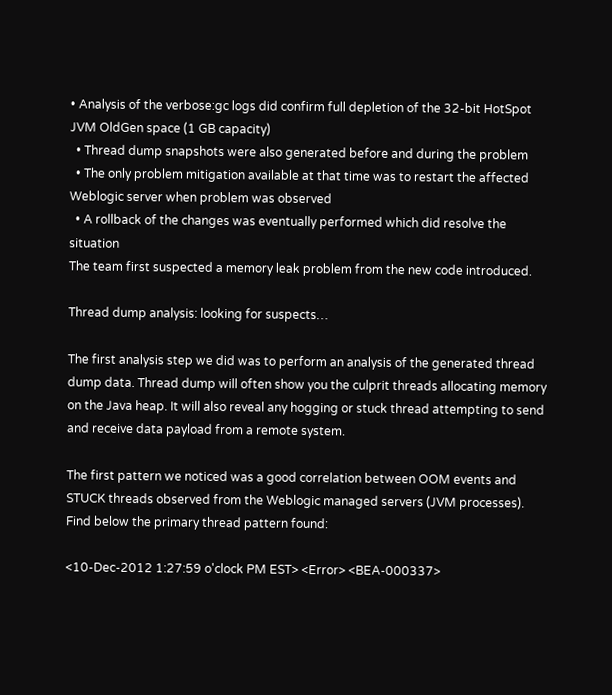• Analysis of the verbose:gc logs did confirm full depletion of the 32-bit HotSpot JVM OldGen space (1 GB capacity)
  • Thread dump snapshots were also generated before and during the problem
  • The only problem mitigation available at that time was to restart the affected Weblogic server when problem was observed
  • A rollback of the changes was eventually performed which did resolve the situation
The team first suspected a memory leak problem from the new code introduced.

Thread dump analysis: looking for suspects…

The first analysis step we did was to perform an analysis of the generated thread dump data. Thread dump will often show you the culprit threads allocating memory on the Java heap. It will also reveal any hogging or stuck thread attempting to send and receive data payload from a remote system.

The first pattern we noticed was a good correlation between OOM events and STUCK threads observed from the Weblogic managed servers (JVM processes). Find below the primary thread pattern found:

<10-Dec-2012 1:27:59 o'clock PM EST> <Error> <BEA-000337>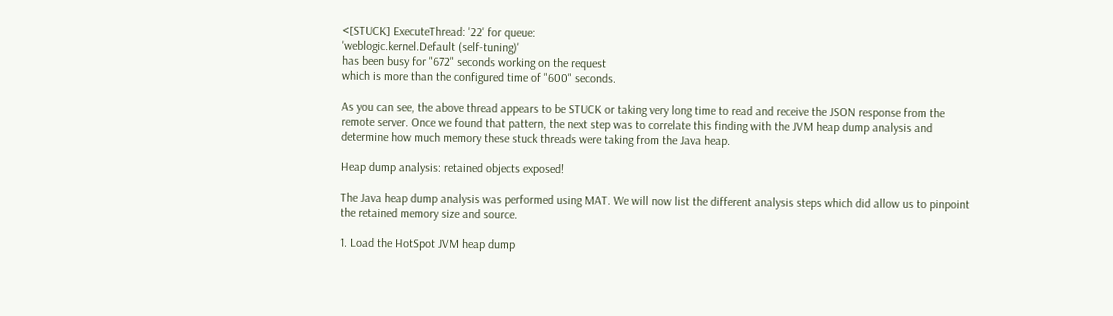<[STUCK] ExecuteThread: '22' for queue:
'weblogic.kernel.Default (self-tuning)'
has been busy for "672" seconds working on the request
which is more than the configured time of "600" seconds.

As you can see, the above thread appears to be STUCK or taking very long time to read and receive the JSON response from the remote server. Once we found that pattern, the next step was to correlate this finding with the JVM heap dump analysis and determine how much memory these stuck threads were taking from the Java heap.

Heap dump analysis: retained objects exposed!

The Java heap dump analysis was performed using MAT. We will now list the different analysis steps which did allow us to pinpoint the retained memory size and source.

1. Load the HotSpot JVM heap dump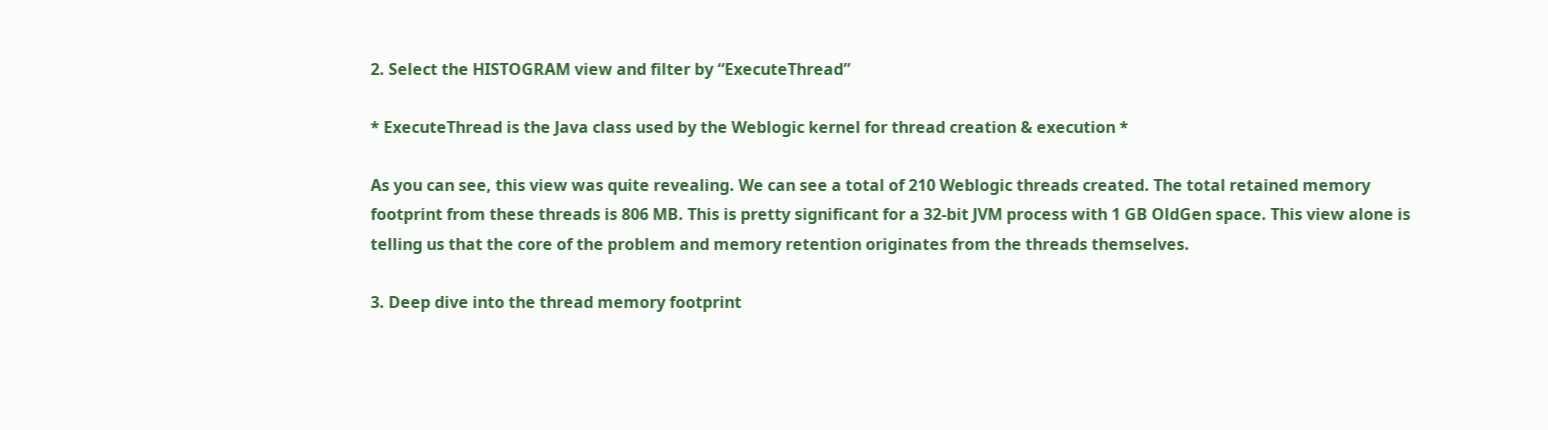2. Select the HISTOGRAM view and filter by “ExecuteThread”

* ExecuteThread is the Java class used by the Weblogic kernel for thread creation & execution *

As you can see, this view was quite revealing. We can see a total of 210 Weblogic threads created. The total retained memory footprint from these threads is 806 MB. This is pretty significant for a 32-bit JVM process with 1 GB OldGen space. This view alone is telling us that the core of the problem and memory retention originates from the threads themselves.

3. Deep dive into the thread memory footprint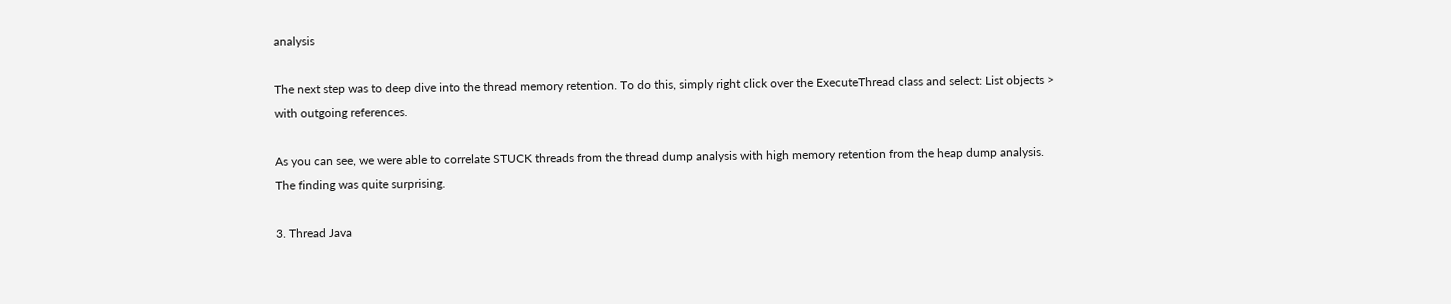analysis

The next step was to deep dive into the thread memory retention. To do this, simply right click over the ExecuteThread class and select: List objects > with outgoing references.

As you can see, we were able to correlate STUCK threads from the thread dump analysis with high memory retention from the heap dump analysis. The finding was quite surprising.

3. Thread Java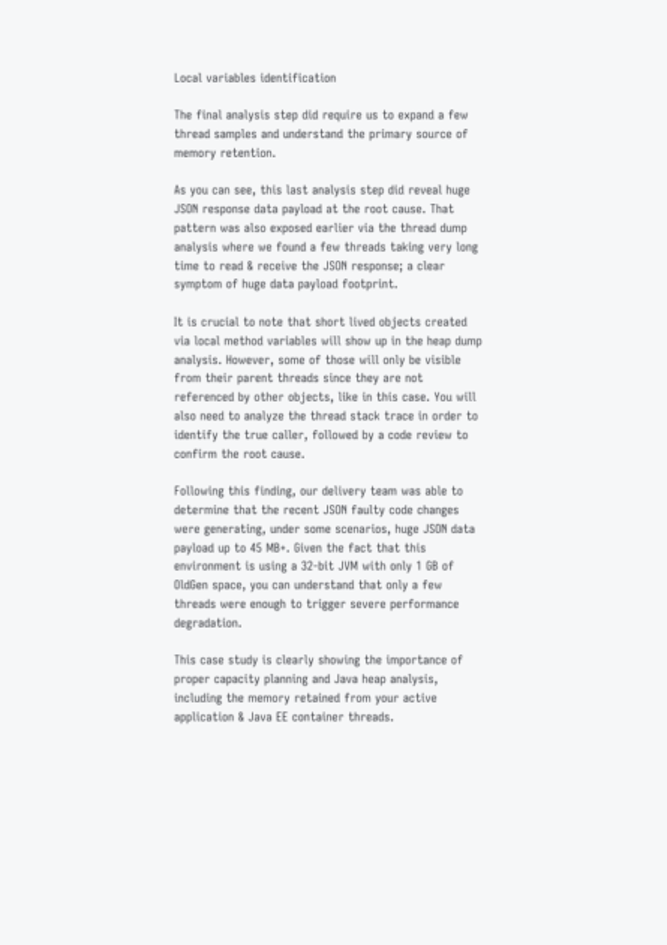Local variables identification

The final analysis step did require us to expand a few thread samples and understand the primary source of memory retention.

As you can see, this last analysis step did reveal huge JSON response data payload at the root cause. That pattern was also exposed earlier via the thread dump analysis where we found a few threads taking very long time to read & receive the JSON response; a clear symptom of huge data payload footprint.

It is crucial to note that short lived objects created via local method variables will show up in the heap dump analysis. However, some of those will only be visible from their parent threads since they are not referenced by other objects, like in this case. You will also need to analyze the thread stack trace in order to identify the true caller, followed by a code review to confirm the root cause.

Following this finding, our delivery team was able to determine that the recent JSON faulty code changes were generating, under some scenarios, huge JSON data payload up to 45 MB+. Given the fact that this environment is using a 32-bit JVM with only 1 GB of OldGen space, you can understand that only a few threads were enough to trigger severe performance degradation.

This case study is clearly showing the importance of proper capacity planning and Java heap analysis, including the memory retained from your active application & Java EE container threads.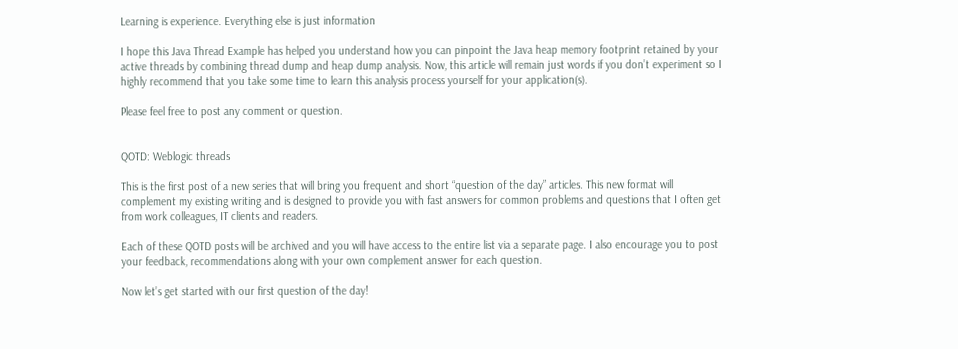Learning is experience. Everything else is just information

I hope this Java Thread Example has helped you understand how you can pinpoint the Java heap memory footprint retained by your active threads by combining thread dump and heap dump analysis. Now, this article will remain just words if you don’t experiment so I highly recommend that you take some time to learn this analysis process yourself for your application(s).

Please feel free to post any comment or question.


QOTD: Weblogic threads

This is the first post of a new series that will bring you frequent and short “question of the day” articles. This new format will complement my existing writing and is designed to provide you with fast answers for common problems and questions that I often get from work colleagues, IT clients and readers.

Each of these QOTD posts will be archived and you will have access to the entire list via a separate page. I also encourage you to post your feedback, recommendations along with your own complement answer for each question.

Now let’s get started with our first question of the day!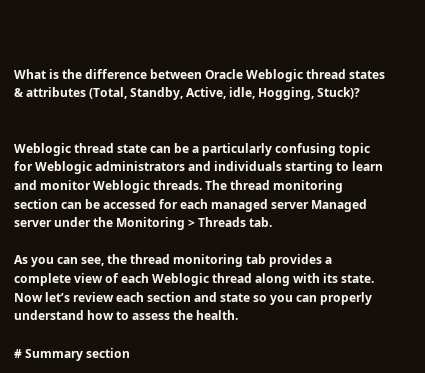What is the difference between Oracle Weblogic thread states & attributes (Total, Standby, Active, idle, Hogging, Stuck)?


Weblogic thread state can be a particularly confusing topic for Weblogic administrators and individuals starting to learn and monitor Weblogic threads. The thread monitoring section can be accessed for each managed server Managed server under the Monitoring > Threads tab.

As you can see, the thread monitoring tab provides a complete view of each Weblogic thread along with its state. Now let’s review each section and state so you can properly understand how to assess the health.

# Summary section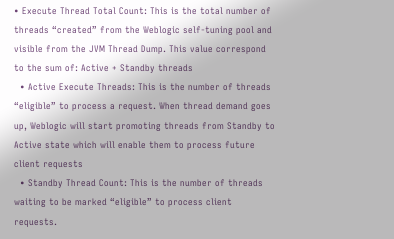• Execute Thread Total Count: This is the total number of threads “created” from the Weblogic self-tuning pool and visible from the JVM Thread Dump. This value correspond to the sum of: Active + Standby threads
  • Active Execute Threads: This is the number of threads “eligible” to process a request. When thread demand goes up, Weblogic will start promoting threads from Standby to Active state which will enable them to process future client requests
  • Standby Thread Count: This is the number of threads waiting to be marked “eligible” to process client requests.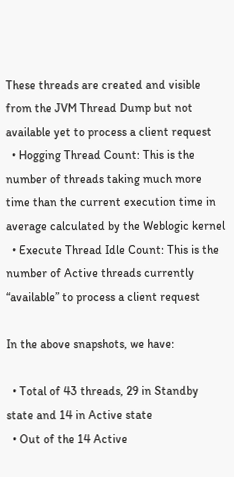These threads are created and visible from the JVM Thread Dump but not available yet to process a client request
  • Hogging Thread Count: This is the number of threads taking much more time than the current execution time in average calculated by the Weblogic kernel
  • Execute Thread Idle Count: This is the number of Active threads currently “available” to process a client request

In the above snapshots, we have:

  • Total of 43 threads, 29 in Standby state and 14 in Active state
  • Out of the 14 Active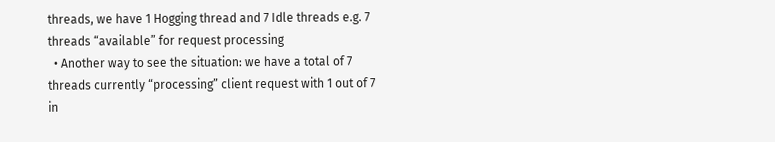threads, we have 1 Hogging thread and 7 Idle threads e.g. 7 threads “available” for request processing
  • Another way to see the situation: we have a total of 7 threads currently “processing” client request with 1 out of 7 in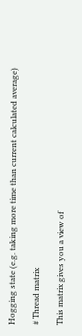Hogging state (e.g. taking more time than current calculated average)

# Thread matrix

This matrix gives you a view of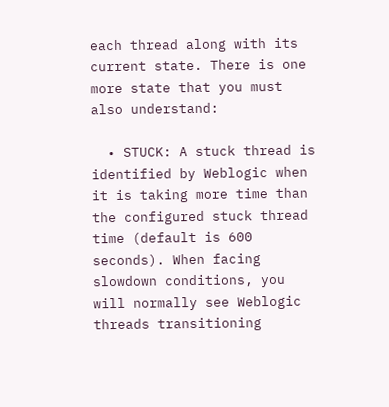each thread along with its current state. There is one more state that you must also understand:

  • STUCK: A stuck thread is identified by Weblogic when it is taking more time than the configured stuck thread time (default is 600 seconds). When facing slowdown conditions, you will normally see Weblogic threads transitioning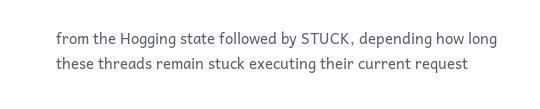from the Hogging state followed by STUCK, depending how long these threads remain stuck executing their current request